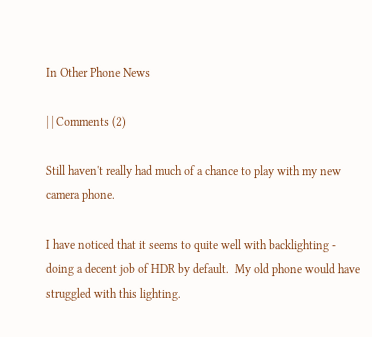In Other Phone News

| | Comments (2)

Still haven't really had much of a chance to play with my new camera phone.

I have noticed that it seems to quite well with backlighting - doing a decent job of HDR by default.  My old phone would have struggled with this lighting.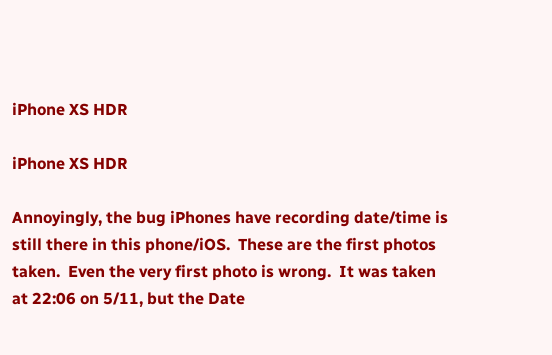iPhone XS HDR

iPhone XS HDR

Annoyingly, the bug iPhones have recording date/time is still there in this phone/iOS.  These are the first photos taken.  Even the very first photo is wrong.  It was taken at 22:06 on 5/11, but the Date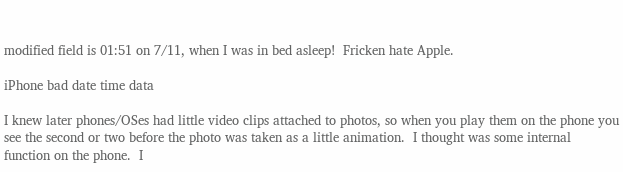modified field is 01:51 on 7/11, when I was in bed asleep!  Fricken hate Apple.

iPhone bad date time data

I knew later phones/OSes had little video clips attached to photos, so when you play them on the phone you see the second or two before the photo was taken as a little animation.  I thought was some internal function on the phone.  I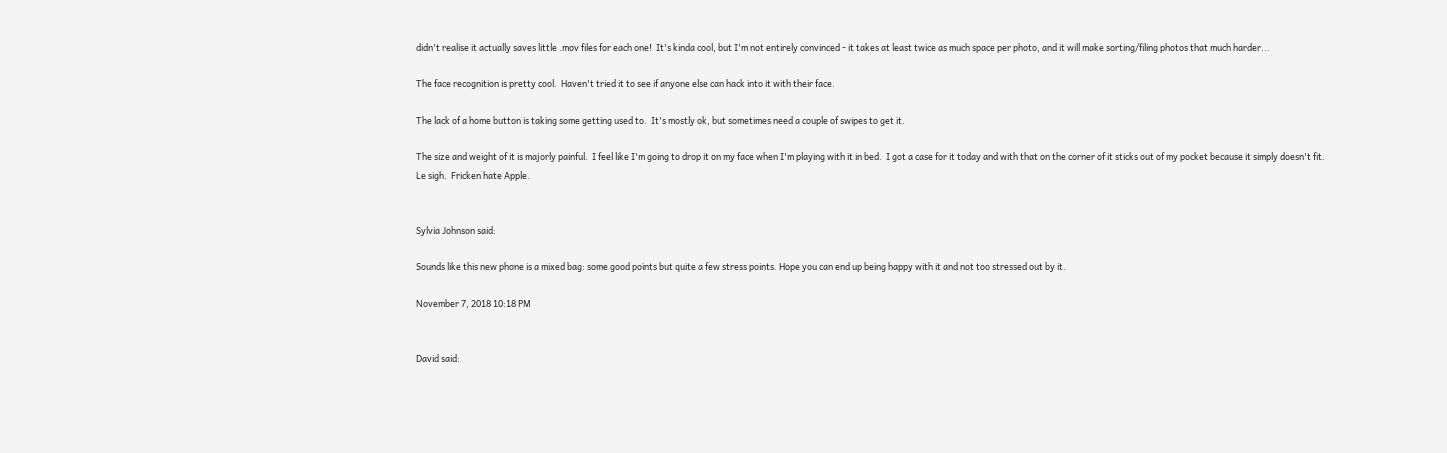didn't realise it actually saves little .mov files for each one!  It's kinda cool, but I'm not entirely convinced - it takes at least twice as much space per photo, and it will make sorting/filing photos that much harder...

The face recognition is pretty cool.  Haven't tried it to see if anyone else can hack into it with their face.

The lack of a home button is taking some getting used to.  It's mostly ok, but sometimes need a couple of swipes to get it.

The size and weight of it is majorly painful.  I feel like I'm going to drop it on my face when I'm playing with it in bed.  I got a case for it today and with that on the corner of it sticks out of my pocket because it simply doesn't fit.  Le sigh.  Fricken hate Apple.


Sylvia Johnson said:

Sounds like this new phone is a mixed bag: some good points but quite a few stress points. Hope you can end up being happy with it and not too stressed out by it.

November 7, 2018 10:18 PM


David said: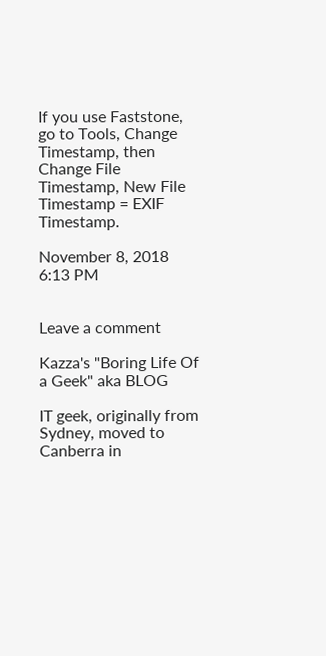If you use Faststone, go to Tools, Change Timestamp, then Change File Timestamp, New File Timestamp = EXIF Timestamp.

November 8, 2018 6:13 PM


Leave a comment

Kazza's "Boring Life Of a Geek" aka BLOG

IT geek, originally from Sydney, moved to Canberra in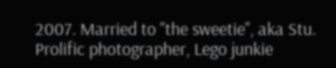2007. Married to "the sweetie", aka Stu. Prolific photographer, Lego junkie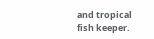and tropical fish keeper.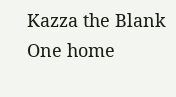Kazza the Blank One home